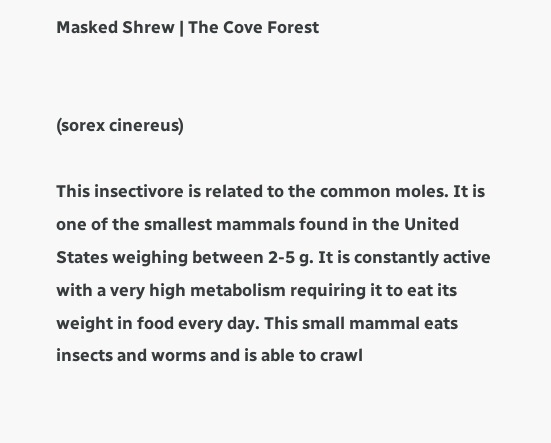Masked Shrew | The Cove Forest


(sorex cinereus)

This insectivore is related to the common moles. It is one of the smallest mammals found in the United States weighing between 2-5 g. It is constantly active with a very high metabolism requiring it to eat its weight in food every day. This small mammal eats insects and worms and is able to crawl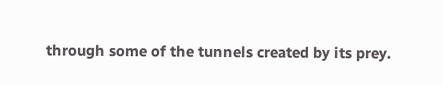through some of the tunnels created by its prey.